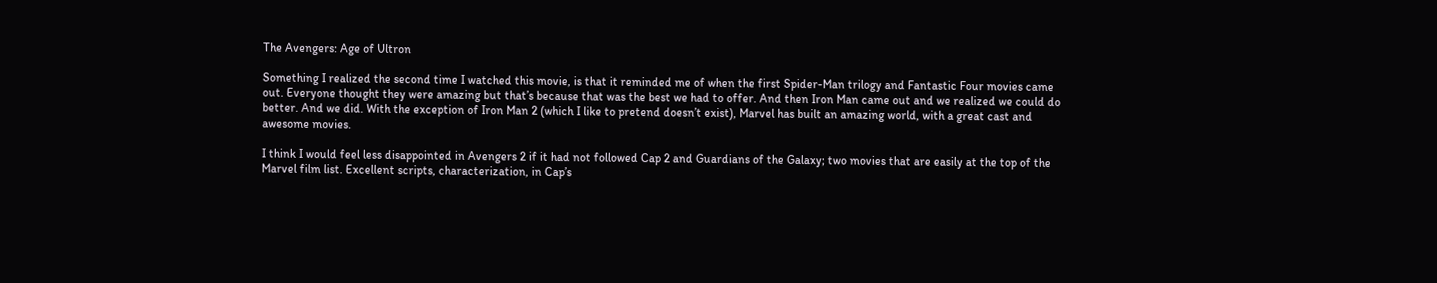The Avengers: Age of Ultron

Something I realized the second time I watched this movie, is that it reminded me of when the first Spider-Man trilogy and Fantastic Four movies came out. Everyone thought they were amazing but that’s because that was the best we had to offer. And then Iron Man came out and we realized we could do better. And we did. With the exception of Iron Man 2 (which I like to pretend doesn’t exist), Marvel has built an amazing world, with a great cast and awesome movies.

I think I would feel less disappointed in Avengers 2 if it had not followed Cap 2 and Guardians of the Galaxy; two movies that are easily at the top of the Marvel film list. Excellent scripts, characterization, in Cap’s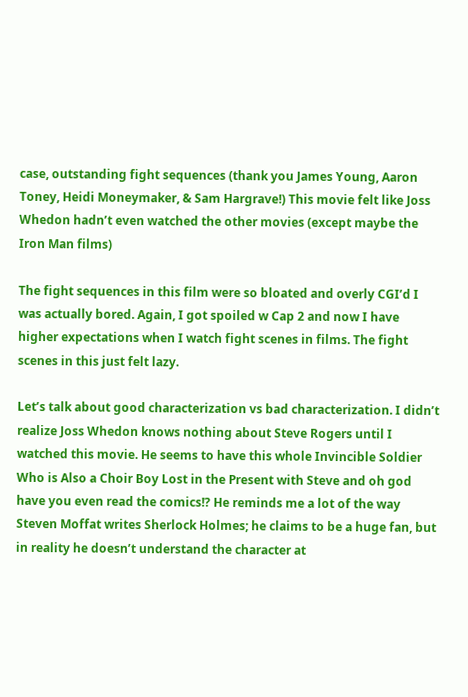case, outstanding fight sequences (thank you James Young, Aaron Toney, Heidi Moneymaker, & Sam Hargrave!) This movie felt like Joss Whedon hadn’t even watched the other movies (except maybe the Iron Man films)

The fight sequences in this film were so bloated and overly CGI’d I was actually bored. Again, I got spoiled w Cap 2 and now I have higher expectations when I watch fight scenes in films. The fight scenes in this just felt lazy.

Let’s talk about good characterization vs bad characterization. I didn’t realize Joss Whedon knows nothing about Steve Rogers until I watched this movie. He seems to have this whole Invincible Soldier Who is Also a Choir Boy Lost in the Present with Steve and oh god have you even read the comics!? He reminds me a lot of the way Steven Moffat writes Sherlock Holmes; he claims to be a huge fan, but in reality he doesn’t understand the character at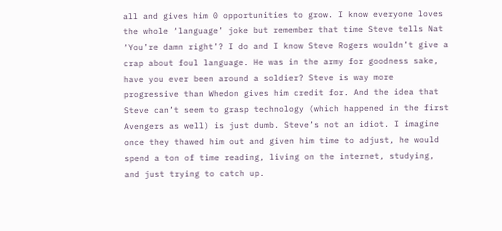all and gives him 0 opportunities to grow. I know everyone loves the whole ‘language’ joke but remember that time Steve tells Nat ‘You’re damn right’? I do and I know Steve Rogers wouldn’t give a crap about foul language. He was in the army for goodness sake, have you ever been around a soldier? Steve is way more progressive than Whedon gives him credit for. And the idea that Steve can’t seem to grasp technology (which happened in the first Avengers as well) is just dumb. Steve’s not an idiot. I imagine once they thawed him out and given him time to adjust, he would spend a ton of time reading, living on the internet, studying, and just trying to catch up.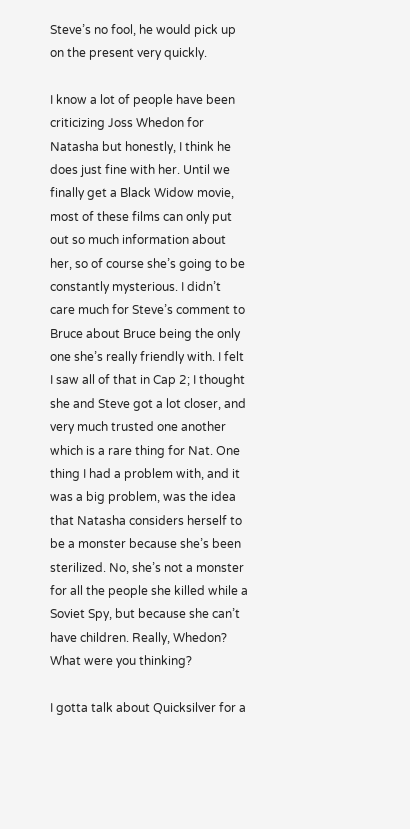Steve’s no fool, he would pick up on the present very quickly.

I know a lot of people have been criticizing Joss Whedon for Natasha but honestly, I think he does just fine with her. Until we finally get a Black Widow movie, most of these films can only put out so much information about her, so of course she’s going to be constantly mysterious. I didn’t care much for Steve’s comment to Bruce about Bruce being the only one she’s really friendly with. I felt I saw all of that in Cap 2; I thought she and Steve got a lot closer, and very much trusted one another which is a rare thing for Nat. One thing I had a problem with, and it was a big problem, was the idea that Natasha considers herself to be a monster because she’s been sterilized. No, she’s not a monster for all the people she killed while a Soviet Spy, but because she can’t have children. Really, Whedon? What were you thinking?

I gotta talk about Quicksilver for a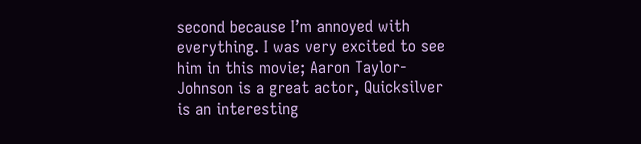second because I’m annoyed with everything. I was very excited to see him in this movie; Aaron Taylor-Johnson is a great actor, Quicksilver is an interesting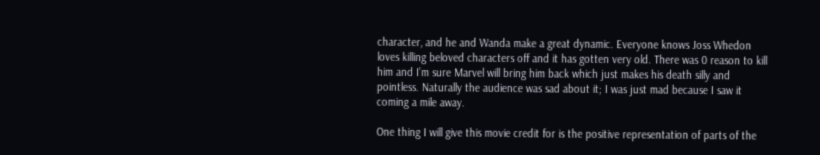character, and he and Wanda make a great dynamic. Everyone knows Joss Whedon loves killing beloved characters off and it has gotten very old. There was 0 reason to kill him and I’m sure Marvel will bring him back which just makes his death silly and pointless. Naturally the audience was sad about it; I was just mad because I saw it coming a mile away.

One thing I will give this movie credit for is the positive representation of parts of the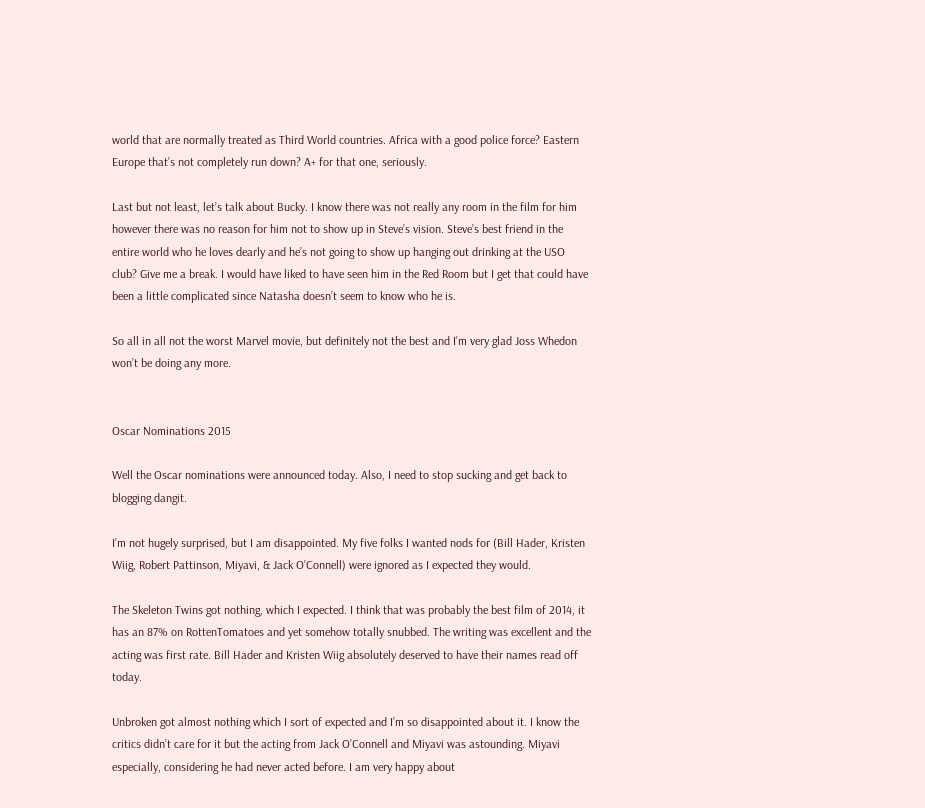world that are normally treated as Third World countries. Africa with a good police force? Eastern Europe that’s not completely run down? A+ for that one, seriously.

Last but not least, let’s talk about Bucky. I know there was not really any room in the film for him however there was no reason for him not to show up in Steve’s vision. Steve’s best friend in the entire world who he loves dearly and he’s not going to show up hanging out drinking at the USO club? Give me a break. I would have liked to have seen him in the Red Room but I get that could have been a little complicated since Natasha doesn’t seem to know who he is.

So all in all not the worst Marvel movie, but definitely not the best and I’m very glad Joss Whedon won’t be doing any more.


Oscar Nominations 2015

Well the Oscar nominations were announced today. Also, I need to stop sucking and get back to blogging dangit.

I’m not hugely surprised, but I am disappointed. My five folks I wanted nods for (Bill Hader, Kristen Wiig, Robert Pattinson, Miyavi, & Jack O’Connell) were ignored as I expected they would.

The Skeleton Twins got nothing, which I expected. I think that was probably the best film of 2014, it has an 87% on RottenTomatoes and yet somehow totally snubbed. The writing was excellent and the acting was first rate. Bill Hader and Kristen Wiig absolutely deserved to have their names read off today.

Unbroken got almost nothing which I sort of expected and I’m so disappointed about it. I know the critics didn’t care for it but the acting from Jack O’Connell and Miyavi was astounding. Miyavi especially, considering he had never acted before. I am very happy about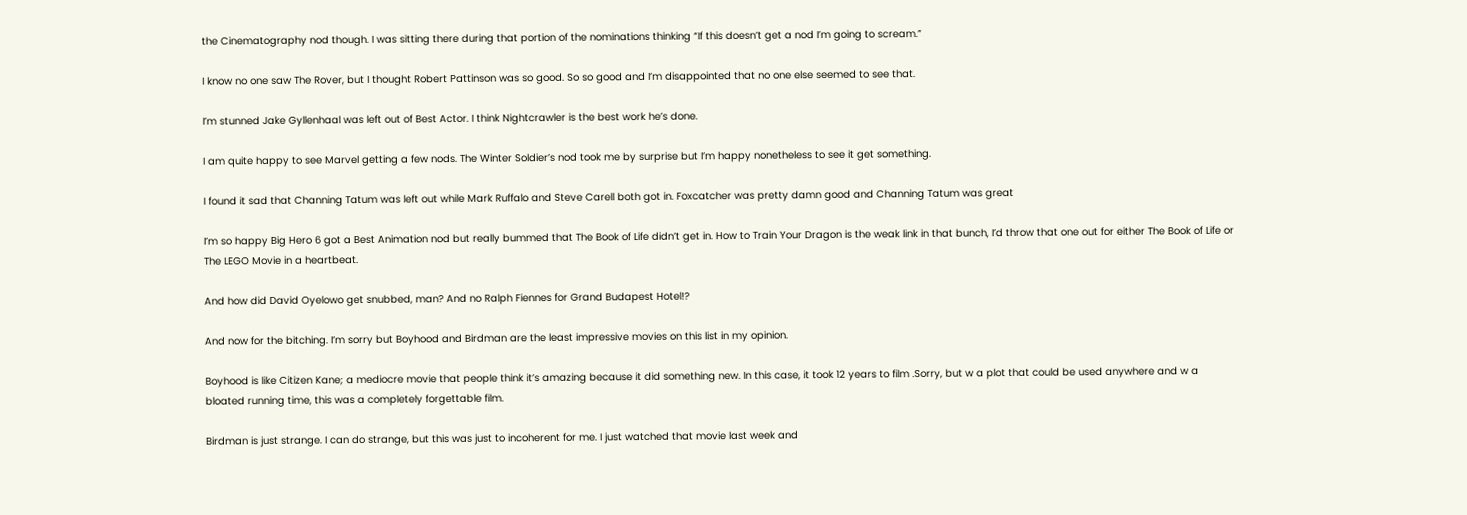the Cinematography nod though. I was sitting there during that portion of the nominations thinking “If this doesn’t get a nod I’m going to scream.”

I know no one saw The Rover, but I thought Robert Pattinson was so good. So so good and I’m disappointed that no one else seemed to see that.

I’m stunned Jake Gyllenhaal was left out of Best Actor. I think Nightcrawler is the best work he’s done.

I am quite happy to see Marvel getting a few nods. The Winter Soldier’s nod took me by surprise but I’m happy nonetheless to see it get something.

I found it sad that Channing Tatum was left out while Mark Ruffalo and Steve Carell both got in. Foxcatcher was pretty damn good and Channing Tatum was great

I’m so happy Big Hero 6 got a Best Animation nod but really bummed that The Book of Life didn’t get in. How to Train Your Dragon is the weak link in that bunch, I’d throw that one out for either The Book of Life or The LEGO Movie in a heartbeat.

And how did David Oyelowo get snubbed, man? And no Ralph Fiennes for Grand Budapest Hotel!?

And now for the bitching. I’m sorry but Boyhood and Birdman are the least impressive movies on this list in my opinion.

Boyhood is like Citizen Kane; a mediocre movie that people think it’s amazing because it did something new. In this case, it took 12 years to film .Sorry, but w a plot that could be used anywhere and w a bloated running time, this was a completely forgettable film.

Birdman is just strange. I can do strange, but this was just to incoherent for me. I just watched that movie last week and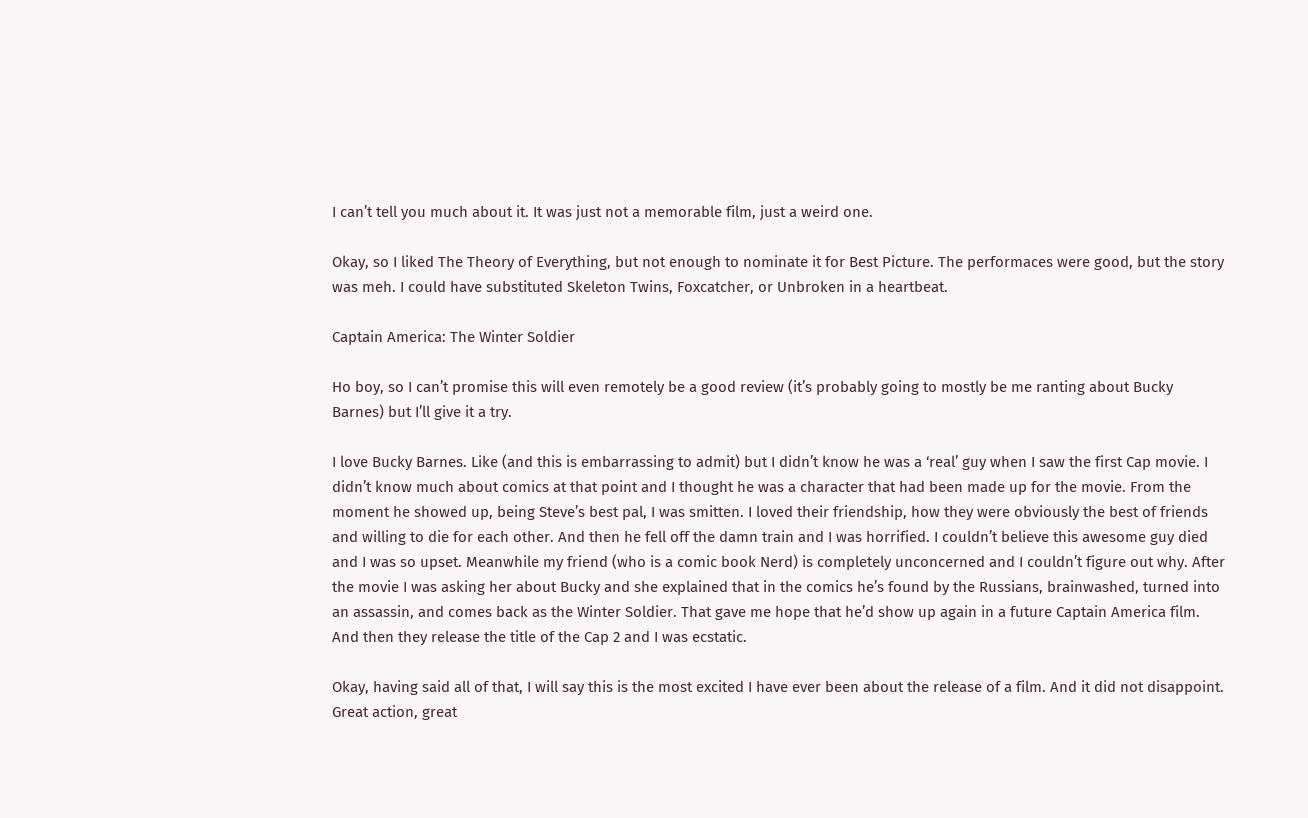I can’t tell you much about it. It was just not a memorable film, just a weird one.

Okay, so I liked The Theory of Everything, but not enough to nominate it for Best Picture. The performaces were good, but the story was meh. I could have substituted Skeleton Twins, Foxcatcher, or Unbroken in a heartbeat.

Captain America: The Winter Soldier

Ho boy, so I can’t promise this will even remotely be a good review (it’s probably going to mostly be me ranting about Bucky Barnes) but I’ll give it a try.

I love Bucky Barnes. Like (and this is embarrassing to admit) but I didn’t know he was a ‘real’ guy when I saw the first Cap movie. I didn’t know much about comics at that point and I thought he was a character that had been made up for the movie. From the moment he showed up, being Steve’s best pal, I was smitten. I loved their friendship, how they were obviously the best of friends and willing to die for each other. And then he fell off the damn train and I was horrified. I couldn’t believe this awesome guy died and I was so upset. Meanwhile my friend (who is a comic book Nerd) is completely unconcerned and I couldn’t figure out why. After the movie I was asking her about Bucky and she explained that in the comics he’s found by the Russians, brainwashed, turned into an assassin, and comes back as the Winter Soldier. That gave me hope that he’d show up again in a future Captain America film. And then they release the title of the Cap 2 and I was ecstatic.

Okay, having said all of that, I will say this is the most excited I have ever been about the release of a film. And it did not disappoint. Great action, great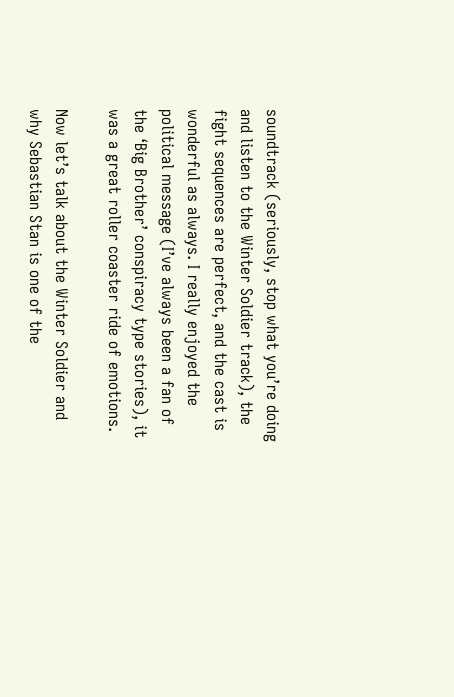soundtrack (seriously, stop what you’re doing and listen to the Winter Soldier track), the fight sequences are perfect, and the cast is wonderful as always. I really enjoyed the political message (I’ve always been a fan of the ‘Big Brother’ conspiracy type stories), it was a great roller coaster ride of emotions.

Now let’s talk about the Winter Soldier and why Sebastian Stan is one of the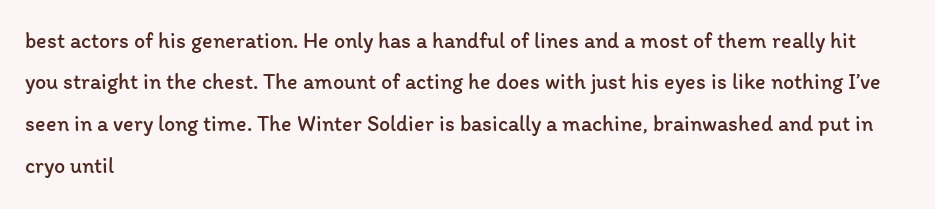best actors of his generation. He only has a handful of lines and a most of them really hit you straight in the chest. The amount of acting he does with just his eyes is like nothing I’ve seen in a very long time. The Winter Soldier is basically a machine, brainwashed and put in cryo until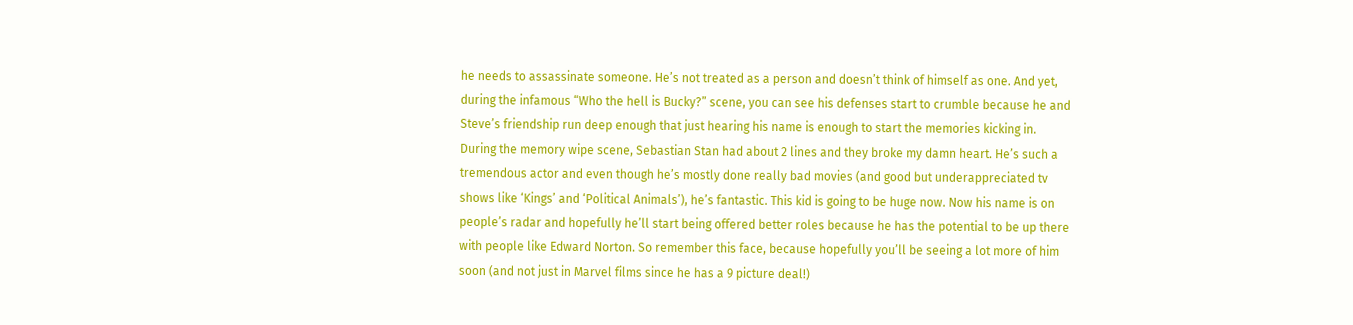he needs to assassinate someone. He’s not treated as a person and doesn’t think of himself as one. And yet, during the infamous “Who the hell is Bucky?” scene, you can see his defenses start to crumble because he and Steve’s friendship run deep enough that just hearing his name is enough to start the memories kicking in. During the memory wipe scene, Sebastian Stan had about 2 lines and they broke my damn heart. He’s such a tremendous actor and even though he’s mostly done really bad movies (and good but underappreciated tv shows like ‘Kings’ and ‘Political Animals’), he’s fantastic. This kid is going to be huge now. Now his name is on people’s radar and hopefully he’ll start being offered better roles because he has the potential to be up there with people like Edward Norton. So remember this face, because hopefully you’ll be seeing a lot more of him soon (and not just in Marvel films since he has a 9 picture deal!)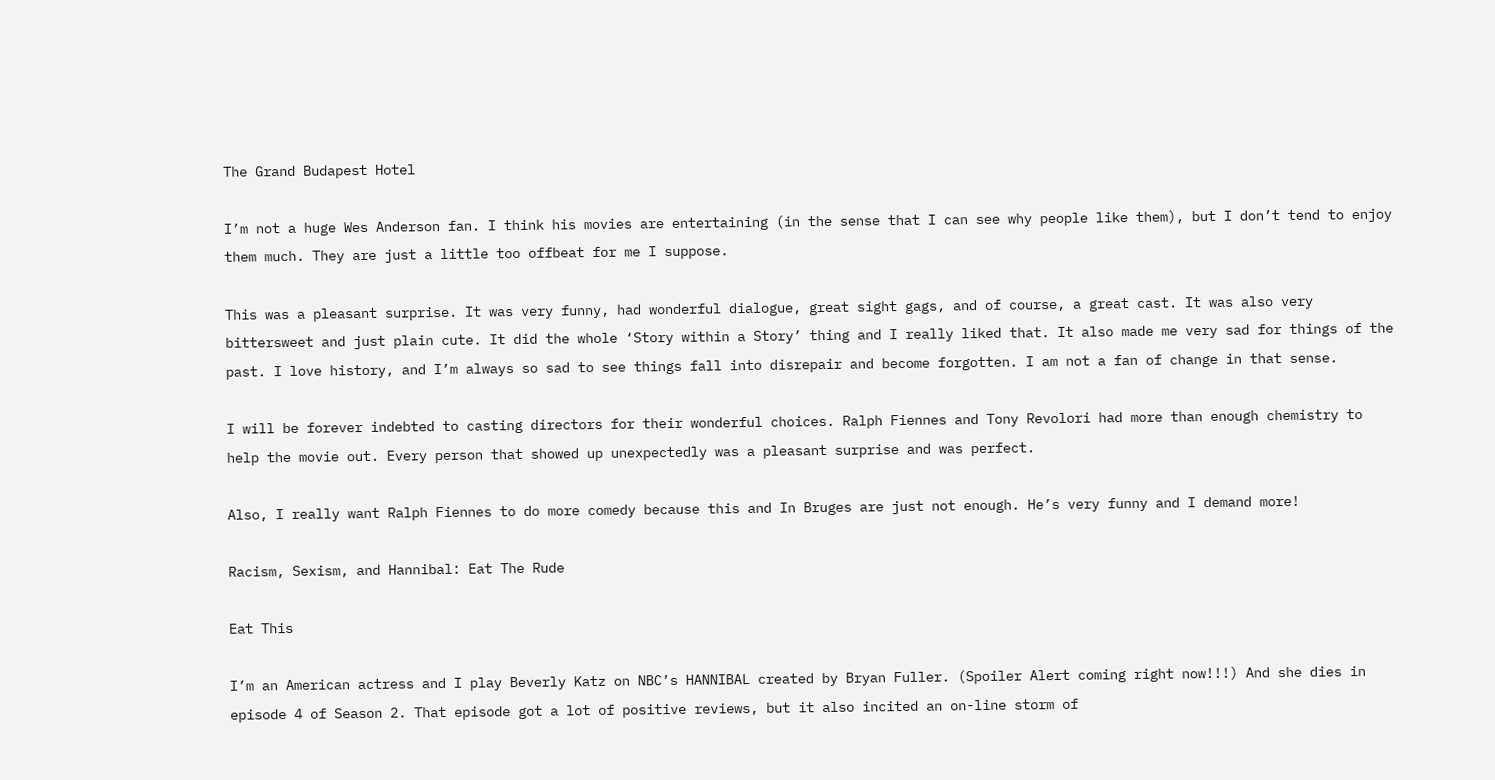The Grand Budapest Hotel

I’m not a huge Wes Anderson fan. I think his movies are entertaining (in the sense that I can see why people like them), but I don’t tend to enjoy them much. They are just a little too offbeat for me I suppose.

This was a pleasant surprise. It was very funny, had wonderful dialogue, great sight gags, and of course, a great cast. It was also very bittersweet and just plain cute. It did the whole ‘Story within a Story’ thing and I really liked that. It also made me very sad for things of the past. I love history, and I’m always so sad to see things fall into disrepair and become forgotten. I am not a fan of change in that sense.

I will be forever indebted to casting directors for their wonderful choices. Ralph Fiennes and Tony Revolori had more than enough chemistry to help the movie out. Every person that showed up unexpectedly was a pleasant surprise and was perfect.

Also, I really want Ralph Fiennes to do more comedy because this and In Bruges are just not enough. He’s very funny and I demand more!

Racism, Sexism, and Hannibal: Eat The Rude

Eat This

I’m an American actress and I play Beverly Katz on NBC’s HANNIBAL created by Bryan Fuller. (Spoiler Alert coming right now!!!) And she dies in episode 4 of Season 2. That episode got a lot of positive reviews, but it also incited an on-line storm of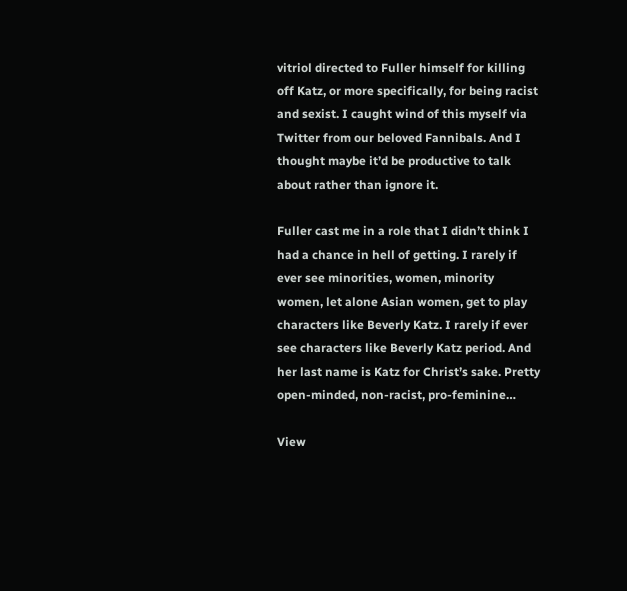vitriol directed to Fuller himself for killing off Katz, or more specifically, for being racist and sexist. I caught wind of this myself via Twitter from our beloved Fannibals. And I thought maybe it’d be productive to talk about rather than ignore it.

Fuller cast me in a role that I didn’t think I had a chance in hell of getting. I rarely if ever see minorities, women, minority women, let alone Asian women, get to play characters like Beverly Katz. I rarely if ever see characters like Beverly Katz period. And her last name is Katz for Christ’s sake. Pretty open-minded, non-racist, pro-feminine…

View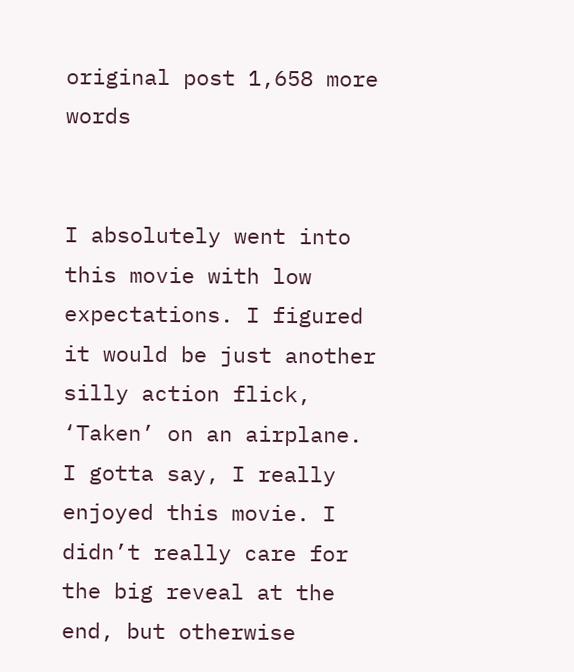original post 1,658 more words


I absolutely went into this movie with low expectations. I figured it would be just another silly action flick, ‘Taken’ on an airplane. I gotta say, I really enjoyed this movie. I didn’t really care for the big reveal at the end, but otherwise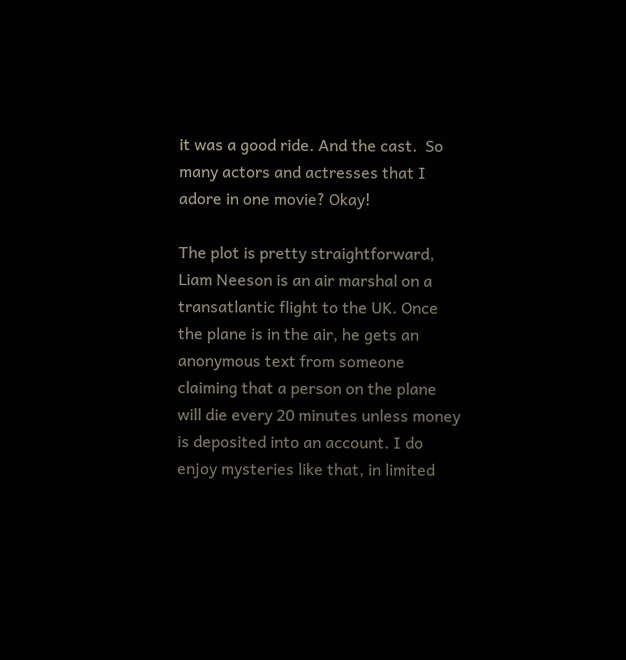it was a good ride. And the cast.  So many actors and actresses that I adore in one movie? Okay!

The plot is pretty straightforward, Liam Neeson is an air marshal on a transatlantic flight to the UK. Once the plane is in the air, he gets an anonymous text from someone claiming that a person on the plane will die every 20 minutes unless money is deposited into an account. I do enjoy mysteries like that, in limited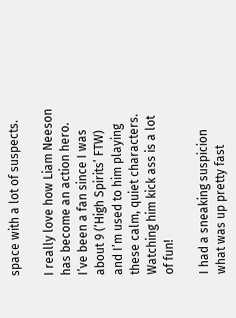space with a lot of suspects.

I really love how Liam Neeson has become an action hero. I’ve been a fan since I was about 9 (‘High Spirits’ FTW) and I’m used to him playing these calm, quiet characters. Watching him kick ass is a lot of fun!

I had a sneaking suspicion what was up pretty fast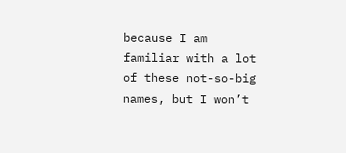because I am familiar with a lot of these not-so-big names, but I won’t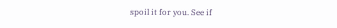spoil it for you. See if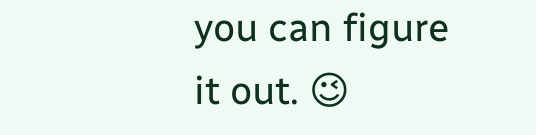you can figure it out. 😉